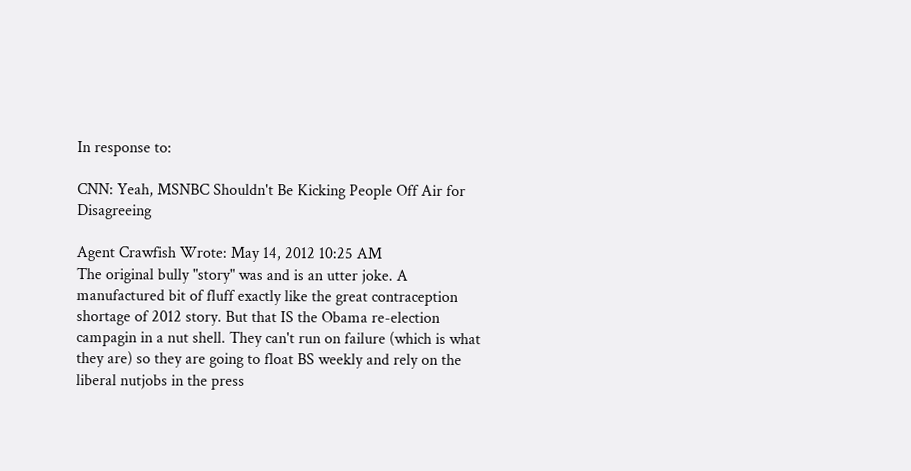In response to:

CNN: Yeah, MSNBC Shouldn't Be Kicking People Off Air for Disagreeing

Agent Crawfish Wrote: May 14, 2012 10:25 AM
The original bully "story" was and is an utter joke. A manufactured bit of fluff exactly like the great contraception shortage of 2012 story. But that IS the Obama re-election campagin in a nut shell. They can't run on failure (which is what they are) so they are going to float BS weekly and rely on the liberal nutjobs in the press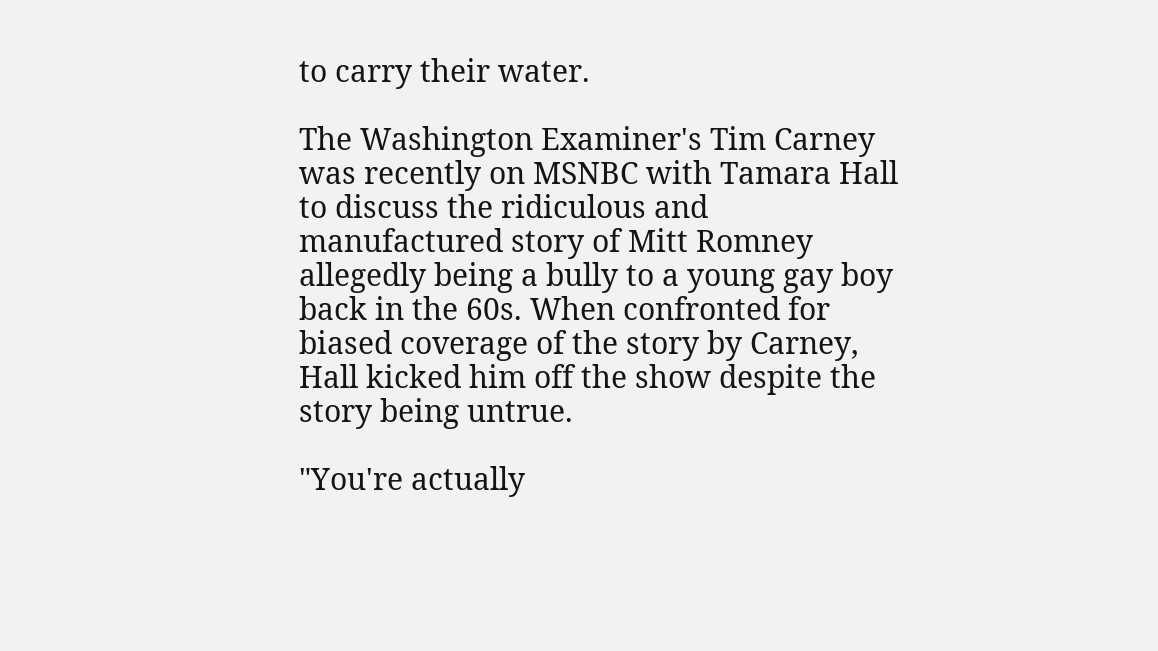to carry their water.

The Washington Examiner's Tim Carney was recently on MSNBC with Tamara Hall to discuss the ridiculous and manufactured story of Mitt Romney allegedly being a bully to a young gay boy back in the 60s. When confronted for biased coverage of the story by Carney, Hall kicked him off the show despite the story being untrue.

"You're actually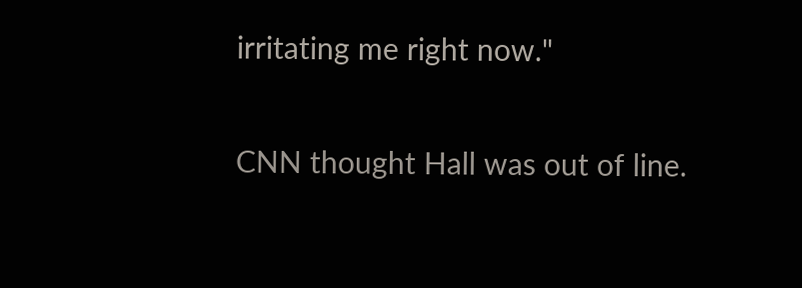irritating me right now."

CNN thought Hall was out of line.